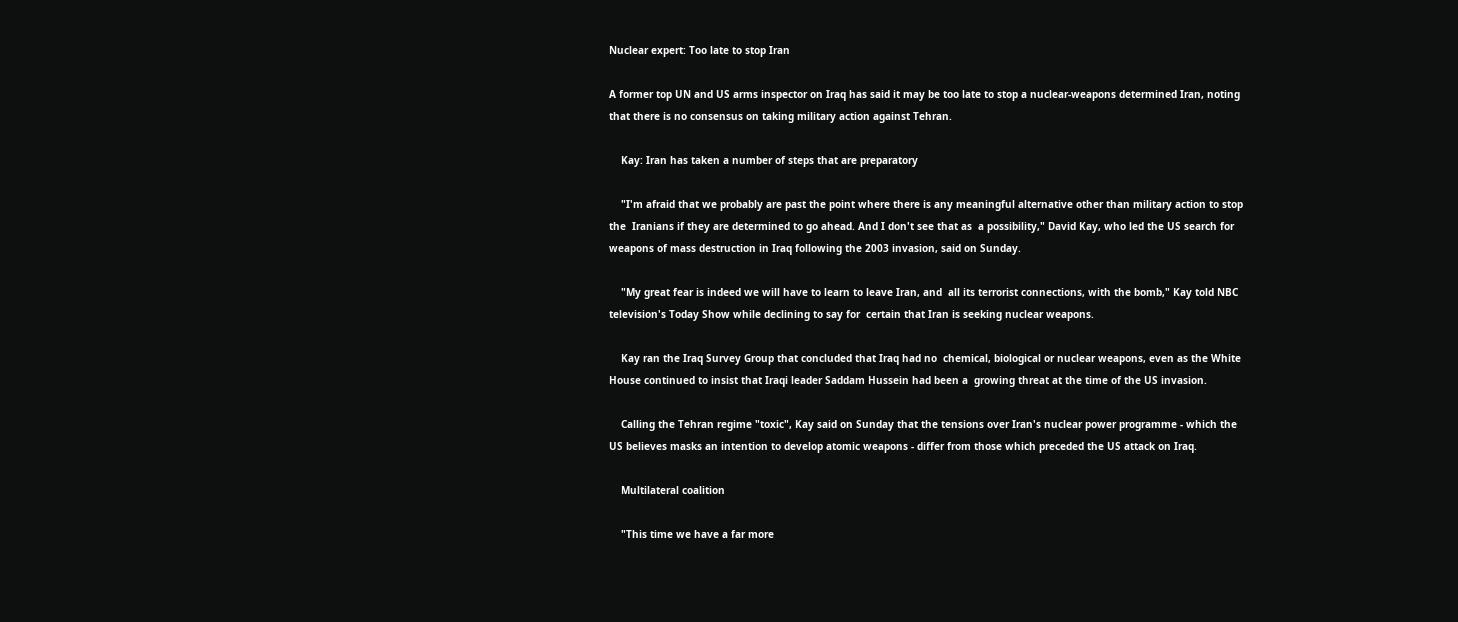Nuclear expert: Too late to stop Iran

A former top UN and US arms inspector on Iraq has said it may be too late to stop a nuclear-weapons determined Iran, noting that there is no consensus on taking military action against Tehran.

    Kay: Iran has taken a number of steps that are preparatory

    "I'm afraid that we probably are past the point where there is any meaningful alternative other than military action to stop the  Iranians if they are determined to go ahead. And I don't see that as  a possibility," David Kay, who led the US search for weapons of mass destruction in Iraq following the 2003 invasion, said on Sunday.

    "My great fear is indeed we will have to learn to leave Iran, and  all its terrorist connections, with the bomb," Kay told NBC  television's Today Show while declining to say for  certain that Iran is seeking nuclear weapons.

    Kay ran the Iraq Survey Group that concluded that Iraq had no  chemical, biological or nuclear weapons, even as the White House continued to insist that Iraqi leader Saddam Hussein had been a  growing threat at the time of the US invasion.

    Calling the Tehran regime "toxic", Kay said on Sunday that the tensions over Iran's nuclear power programme - which the US believes masks an intention to develop atomic weapons - differ from those which preceded the US attack on Iraq.

    Multilateral coalition

    "This time we have a far more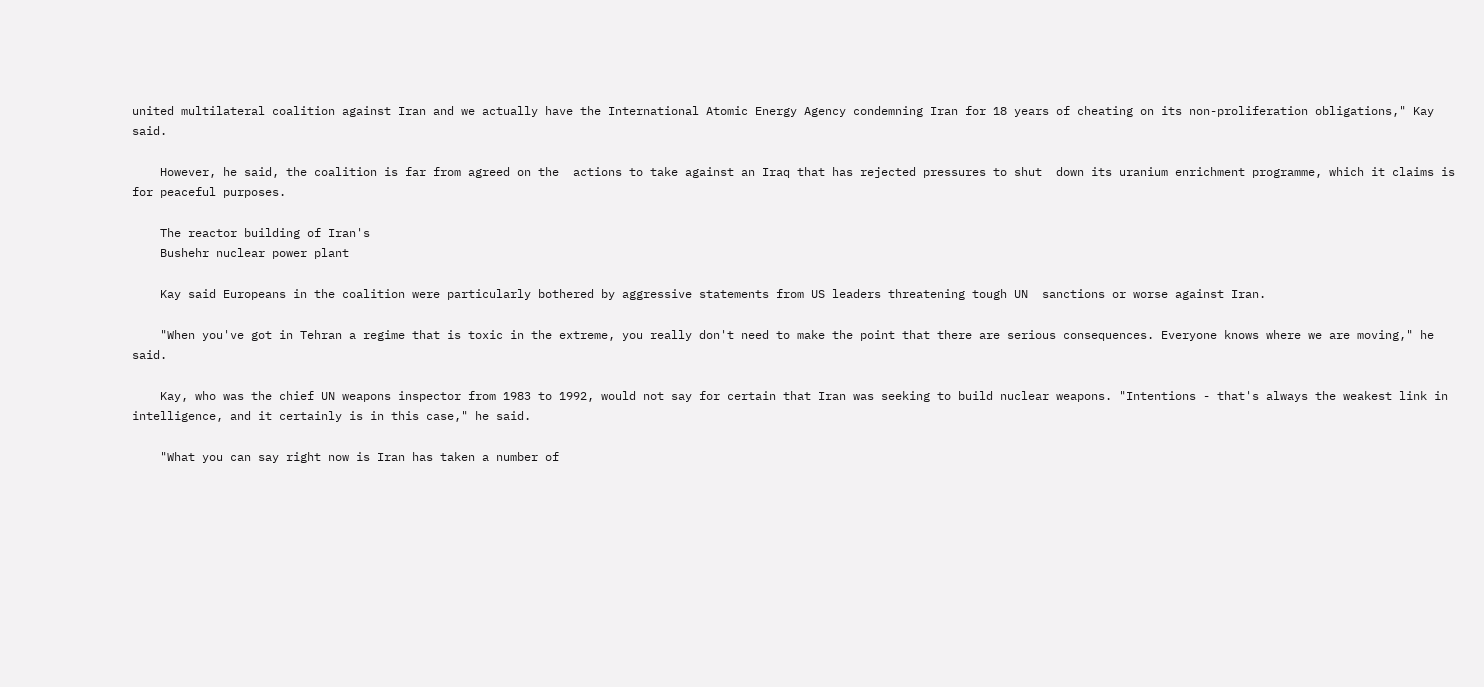united multilateral coalition against Iran and we actually have the International Atomic Energy Agency condemning Iran for 18 years of cheating on its non-proliferation obligations," Kay said.

    However, he said, the coalition is far from agreed on the  actions to take against an Iraq that has rejected pressures to shut  down its uranium enrichment programme, which it claims is for peaceful purposes.

    The reactor building of Iran's
    Bushehr nuclear power plant

    Kay said Europeans in the coalition were particularly bothered by aggressive statements from US leaders threatening tough UN  sanctions or worse against Iran.

    "When you've got in Tehran a regime that is toxic in the extreme, you really don't need to make the point that there are serious consequences. Everyone knows where we are moving," he said.

    Kay, who was the chief UN weapons inspector from 1983 to 1992, would not say for certain that Iran was seeking to build nuclear weapons. "Intentions - that's always the weakest link in intelligence, and it certainly is in this case," he said.

    "What you can say right now is Iran has taken a number of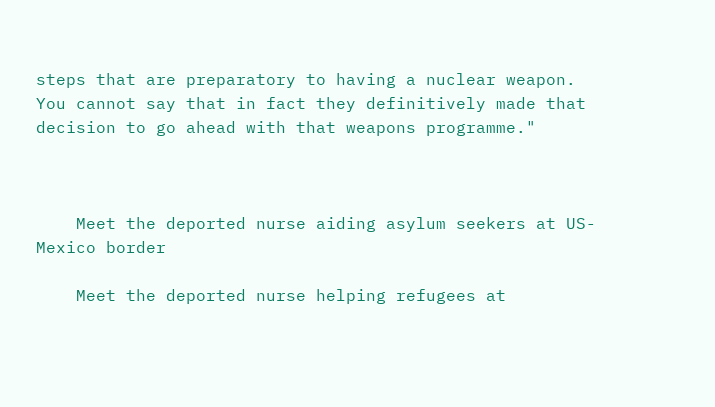steps that are preparatory to having a nuclear weapon. You cannot say that in fact they definitively made that decision to go ahead with that weapons programme."



    Meet the deported nurse aiding asylum seekers at US-Mexico border

    Meet the deported nurse helping refugees at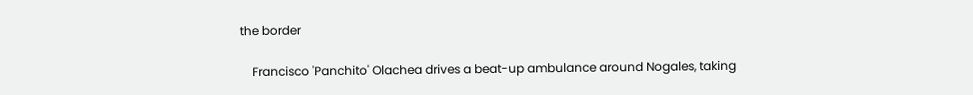the border

    Francisco 'Panchito' Olachea drives a beat-up ambulance around Nogales, taking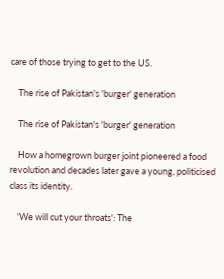care of those trying to get to the US.

    The rise of Pakistan's 'burger' generation

    The rise of Pakistan's 'burger' generation

    How a homegrown burger joint pioneered a food revolution and decades later gave a young, politicised class its identity.

    'We will cut your throats': The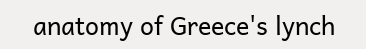anatomy of Greece's lynch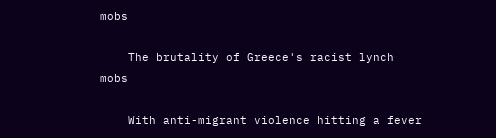mobs

    The brutality of Greece's racist lynch mobs

    With anti-migrant violence hitting a fever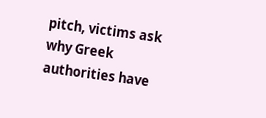pitch, victims ask why Greek authorities have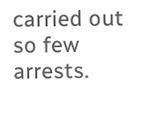carried out so few arrests.